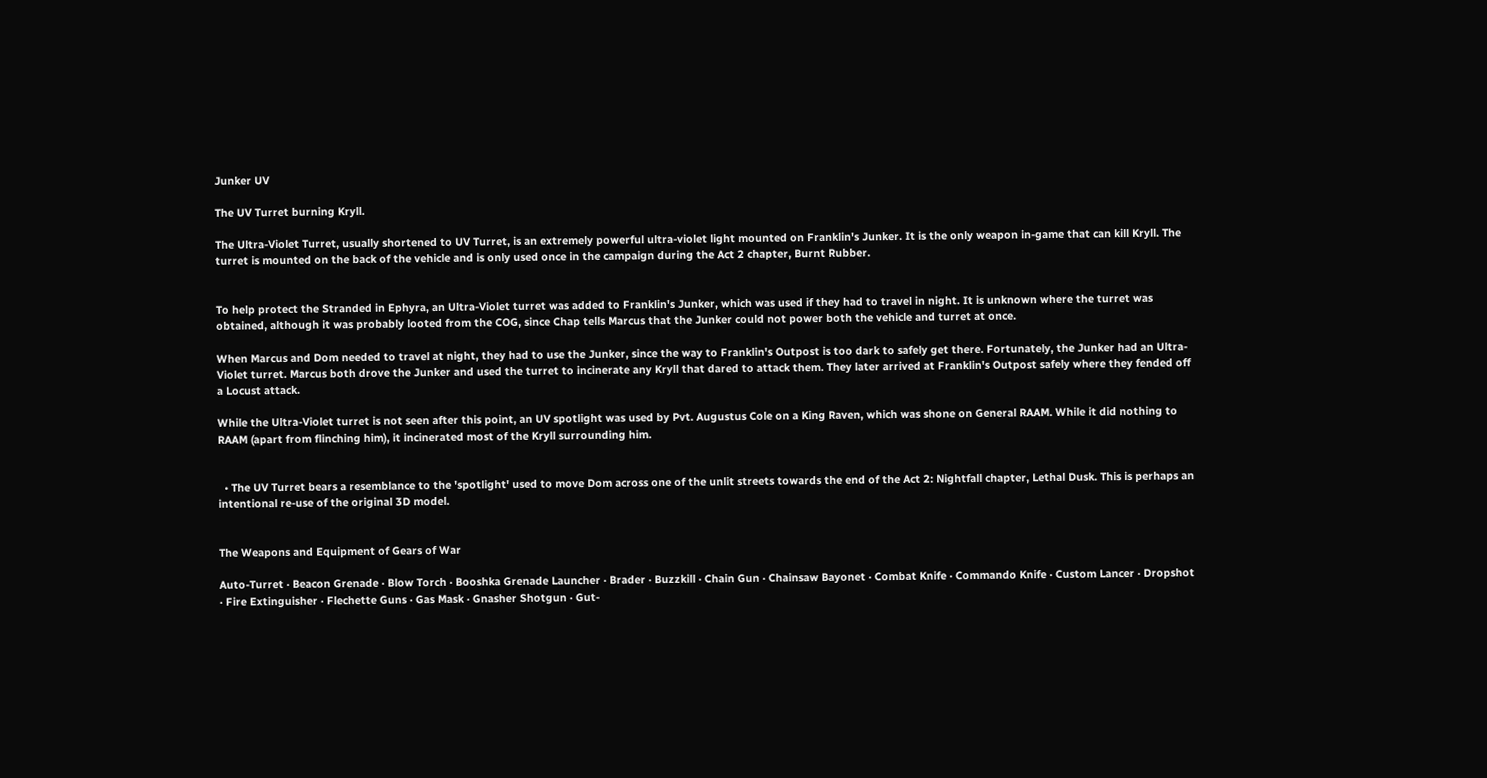Junker UV

The UV Turret burning Kryll.

The Ultra-Violet Turret, usually shortened to UV Turret, is an extremely powerful ultra-violet light mounted on Franklin's Junker. It is the only weapon in-game that can kill Kryll. The turret is mounted on the back of the vehicle and is only used once in the campaign during the Act 2 chapter, Burnt Rubber.


To help protect the Stranded in Ephyra, an Ultra-Violet turret was added to Franklin's Junker, which was used if they had to travel in night. It is unknown where the turret was obtained, although it was probably looted from the COG, since Chap tells Marcus that the Junker could not power both the vehicle and turret at once.

When Marcus and Dom needed to travel at night, they had to use the Junker, since the way to Franklin's Outpost is too dark to safely get there. Fortunately, the Junker had an Ultra-Violet turret. Marcus both drove the Junker and used the turret to incinerate any Kryll that dared to attack them. They later arrived at Franklin's Outpost safely where they fended off a Locust attack.

While the Ultra-Violet turret is not seen after this point, an UV spotlight was used by Pvt. Augustus Cole on a King Raven, which was shone on General RAAM. While it did nothing to RAAM (apart from flinching him), it incinerated most of the Kryll surrounding him.


  • The UV Turret bears a resemblance to the 'spotlight' used to move Dom across one of the unlit streets towards the end of the Act 2: Nightfall chapter, Lethal Dusk. This is perhaps an intentional re-use of the original 3D model.


The Weapons and Equipment of Gears of War

Auto-Turret · Beacon Grenade · Blow Torch · Booshka Grenade Launcher · Brader · Buzzkill · Chain Gun · Chainsaw Bayonet · Combat Knife · Commando Knife · Custom Lancer · Dropshot · Fire Extinguisher · Flechette Guns · Gas Mask · Gnasher Shotgun · Gut-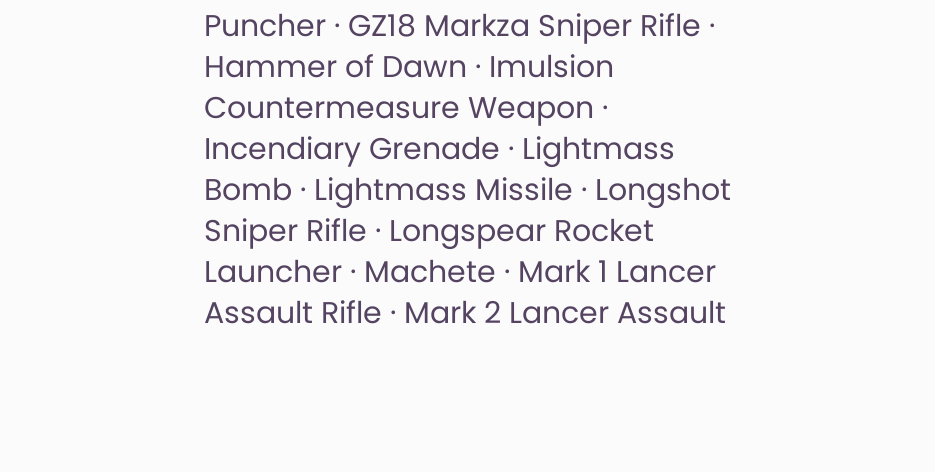Puncher · GZ18 Markza Sniper Rifle · Hammer of Dawn · Imulsion Countermeasure Weapon · Incendiary Grenade · Lightmass Bomb · Lightmass Missile · Longshot Sniper Rifle · Longspear Rocket Launcher · Machete · Mark 1 Lancer Assault Rifle · Mark 2 Lancer Assault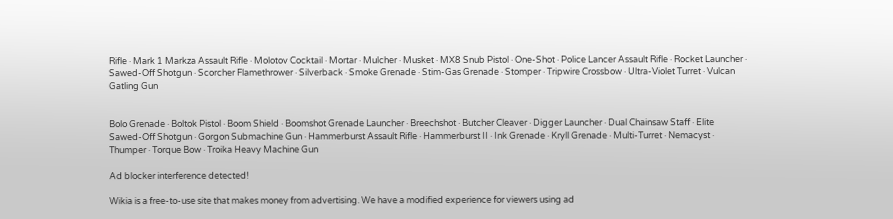Rifle · Mark 1 Markza Assault Rifle · Molotov Cocktail · Mortar · Mulcher · Musket · MX8 Snub Pistol · One-Shot · Police Lancer Assault Rifle · Rocket Launcher · Sawed-Off Shotgun · Scorcher Flamethrower · Silverback · Smoke Grenade · Stim-Gas Grenade · Stomper · Tripwire Crossbow · Ultra-Violet Turret · Vulcan Gatling Gun


Bolo Grenade · Boltok Pistol · Boom Shield · Boomshot Grenade Launcher · Breechshot · Butcher Cleaver · Digger Launcher · Dual Chainsaw Staff · Elite Sawed-Off Shotgun · Gorgon Submachine Gun · Hammerburst Assault Rifle · Hammerburst II · Ink Grenade · Kryll Grenade · Multi-Turret · Nemacyst · Thumper · Torque Bow · Troika Heavy Machine Gun

Ad blocker interference detected!

Wikia is a free-to-use site that makes money from advertising. We have a modified experience for viewers using ad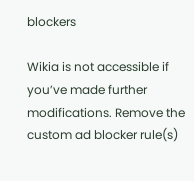blockers

Wikia is not accessible if you’ve made further modifications. Remove the custom ad blocker rule(s)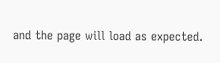and the page will load as expected.